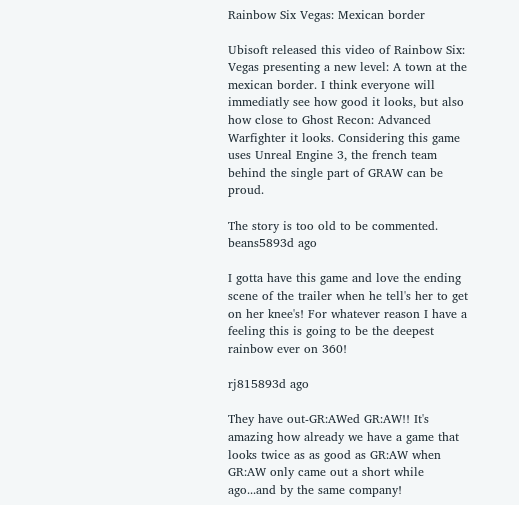Rainbow Six Vegas: Mexican border

Ubisoft released this video of Rainbow Six: Vegas presenting a new level: A town at the mexican border. I think everyone will immediatly see how good it looks, but also how close to Ghost Recon: Advanced Warfighter it looks. Considering this game uses Unreal Engine 3, the french team behind the single part of GRAW can be proud.

The story is too old to be commented.
beans5893d ago

I gotta have this game and love the ending scene of the trailer when he tell's her to get on her knee's! For whatever reason I have a feeling this is going to be the deepest rainbow ever on 360!

rj815893d ago

They have out-GR:AWed GR:AW!! It's amazing how already we have a game that looks twice as as good as GR:AW when GR:AW only came out a short while ago...and by the same company!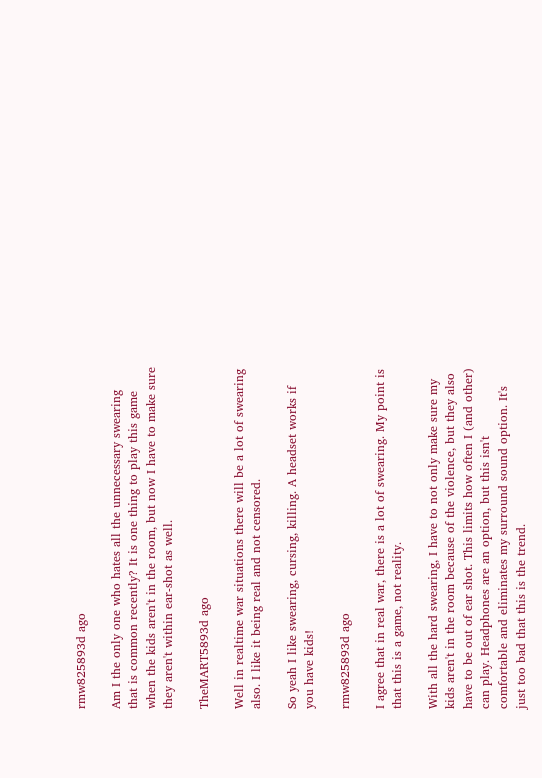rmw825893d ago

Am I the only one who hates all the unnecessary swearing that is common recently? It is one thing to play this game when the kids aren't in the room, but now I have to make sure they aren't within ear-shot as well.

TheMART5893d ago

Well in realtime war situations there will be a lot of swearing also. I like it being real and not censored.

So yeah I like swearing, cursing, killing. A headset works if you have kids!

rmw825893d ago

I agree that in real war, there is a lot of swearing. My point is that this is a game, not reality.

With all the hard swearing, I have to not only make sure my kids aren't in the room because of the violence, but they also have to be out of ear shot. This limits how often I (and other) can play. Headphones are an option, but this isn't comfortable and eliminates my surround sound option. It's just too bad that this is the trend.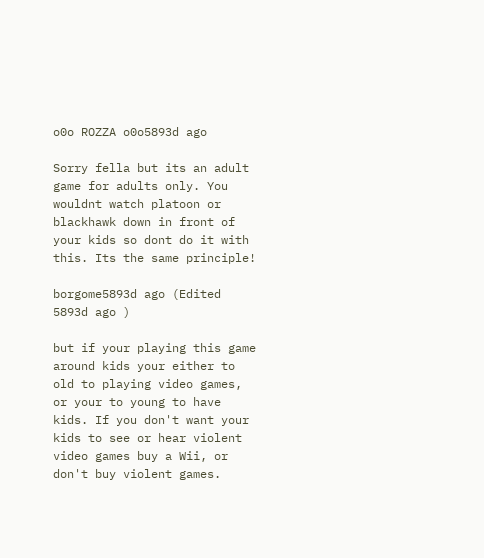o0o ROZZA o0o5893d ago

Sorry fella but its an adult game for adults only. You wouldnt watch platoon or blackhawk down in front of your kids so dont do it with this. Its the same principle!

borgome5893d ago (Edited 5893d ago )

but if your playing this game around kids your either to old to playing video games, or your to young to have kids. If you don't want your kids to see or hear violent video games buy a Wii, or don't buy violent games.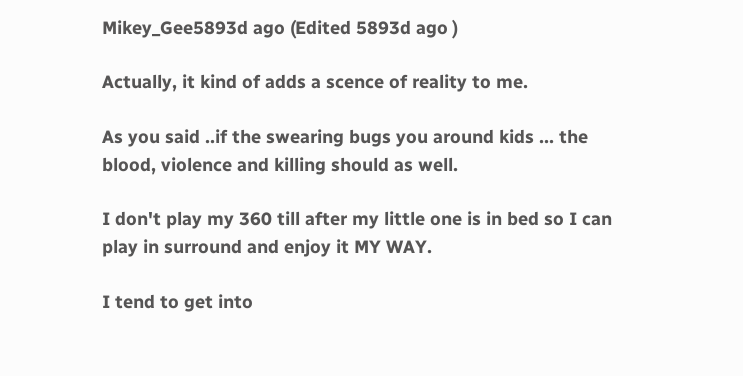Mikey_Gee5893d ago (Edited 5893d ago )

Actually, it kind of adds a scence of reality to me.

As you said ..if the swearing bugs you around kids ... the blood, violence and killing should as well.

I don't play my 360 till after my little one is in bed so I can play in surround and enjoy it MY WAY.

I tend to get into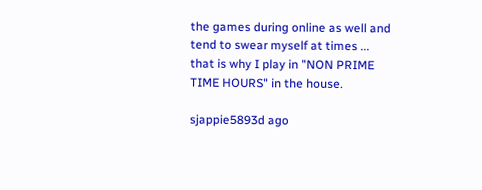the games during online as well and tend to swear myself at times ... that is why I play in "NON PRIME TIME HOURS" in the house.

sjappie5893d ago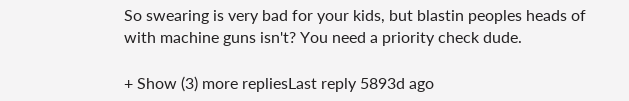So swearing is very bad for your kids, but blastin peoples heads of with machine guns isn't? You need a priority check dude.

+ Show (3) more repliesLast reply 5893d ago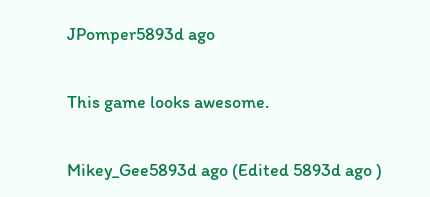JPomper5893d ago

This game looks awesome.

Mikey_Gee5893d ago (Edited 5893d ago )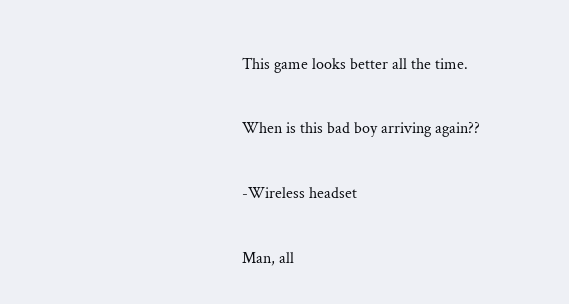This game looks better all the time.

When is this bad boy arriving again??

-Wireless headset

Man, all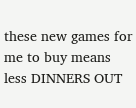these new games for me to buy means less DINNERS OUT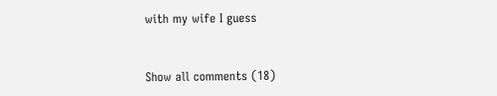with my wife I guess


Show all comments (18)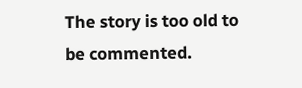The story is too old to be commented.